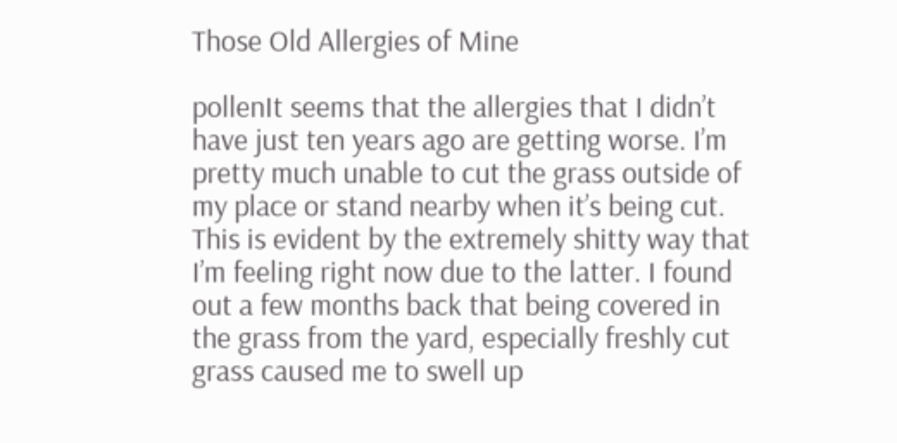Those Old Allergies of Mine

pollenIt seems that the allergies that I didn’t have just ten years ago are getting worse. I’m pretty much unable to cut the grass outside of my place or stand nearby when it’s being cut. This is evident by the extremely shitty way that I’m feeling right now due to the latter. I found out a few months back that being covered in the grass from the yard, especially freshly cut grass caused me to swell up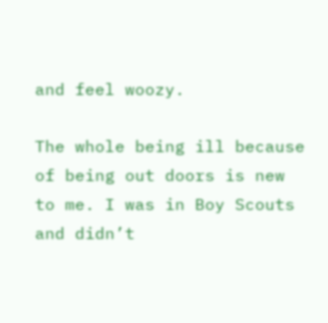and feel woozy.

The whole being ill because of being out doors is new to me. I was in Boy Scouts and didn’t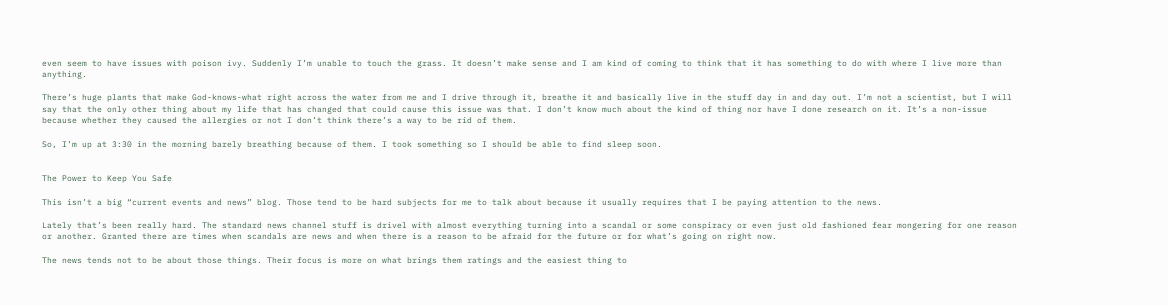even seem to have issues with poison ivy. Suddenly I’m unable to touch the grass. It doesn’t make sense and I am kind of coming to think that it has something to do with where I live more than anything.

There’s huge plants that make God-knows-what right across the water from me and I drive through it, breathe it and basically live in the stuff day in and day out. I’m not a scientist, but I will say that the only other thing about my life that has changed that could cause this issue was that. I don’t know much about the kind of thing nor have I done research on it. It’s a non-issue because whether they caused the allergies or not I don’t think there’s a way to be rid of them.

So, I’m up at 3:30 in the morning barely breathing because of them. I took something so I should be able to find sleep soon.


The Power to Keep You Safe

This isn’t a big “current events and news” blog. Those tend to be hard subjects for me to talk about because it usually requires that I be paying attention to the news.

Lately that’s been really hard. The standard news channel stuff is drivel with almost everything turning into a scandal or some conspiracy or even just old fashioned fear mongering for one reason or another. Granted there are times when scandals are news and when there is a reason to be afraid for the future or for what’s going on right now.

The news tends not to be about those things. Their focus is more on what brings them ratings and the easiest thing to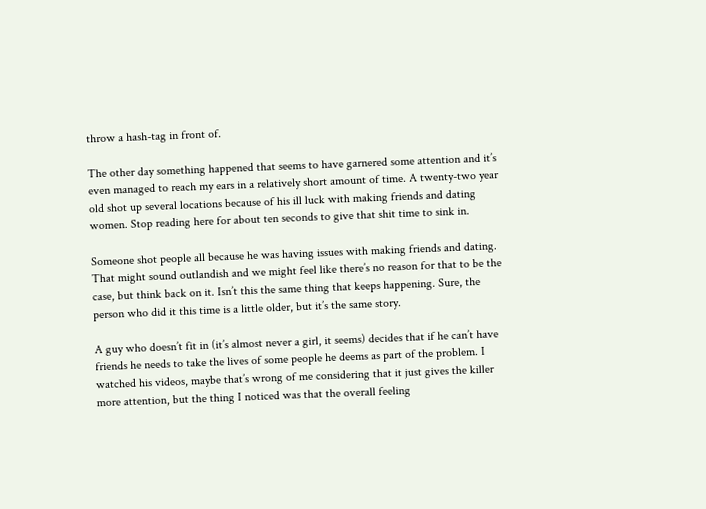throw a hash-tag in front of.

The other day something happened that seems to have garnered some attention and it’s even managed to reach my ears in a relatively short amount of time. A twenty-two year old shot up several locations because of his ill luck with making friends and dating women. Stop reading here for about ten seconds to give that shit time to sink in.

Someone shot people all because he was having issues with making friends and dating. That might sound outlandish and we might feel like there’s no reason for that to be the case, but think back on it. Isn’t this the same thing that keeps happening. Sure, the person who did it this time is a little older, but it’s the same story.

A guy who doesn’t fit in (it’s almost never a girl, it seems) decides that if he can’t have friends he needs to take the lives of some people he deems as part of the problem. I watched his videos, maybe that’s wrong of me considering that it just gives the killer more attention, but the thing I noticed was that the overall feeling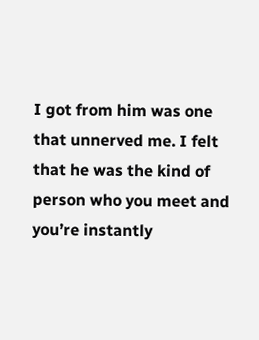I got from him was one that unnerved me. I felt that he was the kind of person who you meet and you’re instantly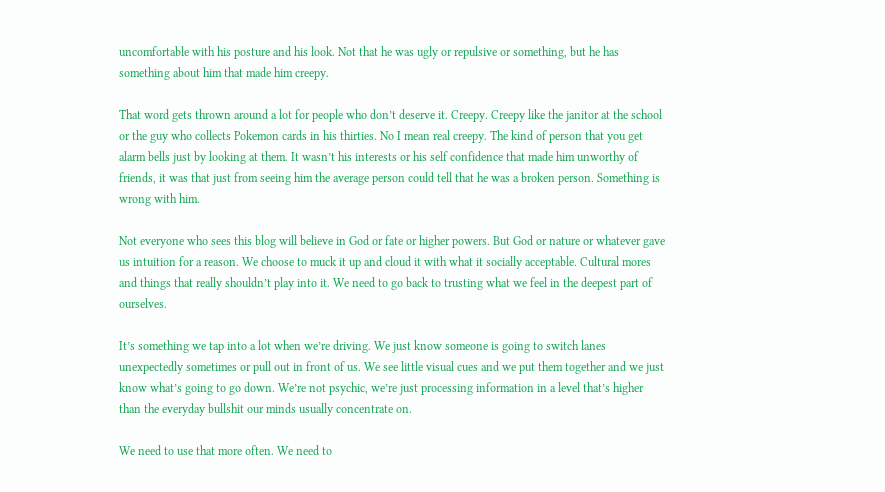uncomfortable with his posture and his look. Not that he was ugly or repulsive or something, but he has something about him that made him creepy.

That word gets thrown around a lot for people who don’t deserve it. Creepy. Creepy like the janitor at the school or the guy who collects Pokemon cards in his thirties. No I mean real creepy. The kind of person that you get alarm bells just by looking at them. It wasn’t his interests or his self confidence that made him unworthy of friends, it was that just from seeing him the average person could tell that he was a broken person. Something is wrong with him.

Not everyone who sees this blog will believe in God or fate or higher powers. But God or nature or whatever gave us intuition for a reason. We choose to muck it up and cloud it with what it socially acceptable. Cultural mores and things that really shouldn’t play into it. We need to go back to trusting what we feel in the deepest part of ourselves.

It’s something we tap into a lot when we’re driving. We just know someone is going to switch lanes unexpectedly sometimes or pull out in front of us. We see little visual cues and we put them together and we just know what’s going to go down. We’re not psychic, we’re just processing information in a level that’s higher than the everyday bullshit our minds usually concentrate on.

We need to use that more often. We need to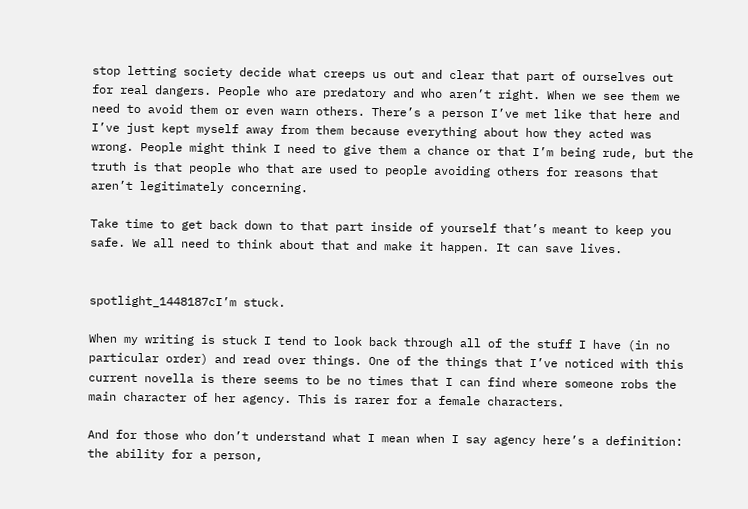stop letting society decide what creeps us out and clear that part of ourselves out for real dangers. People who are predatory and who aren’t right. When we see them we need to avoid them or even warn others. There’s a person I’ve met like that here and I’ve just kept myself away from them because everything about how they acted was wrong. People might think I need to give them a chance or that I’m being rude, but the truth is that people who that are used to people avoiding others for reasons that aren’t legitimately concerning.

Take time to get back down to that part inside of yourself that’s meant to keep you safe. We all need to think about that and make it happen. It can save lives.


spotlight_1448187cI’m stuck.

When my writing is stuck I tend to look back through all of the stuff I have (in no particular order) and read over things. One of the things that I’ve noticed with this current novella is there seems to be no times that I can find where someone robs the main character of her agency. This is rarer for a female characters.

And for those who don’t understand what I mean when I say agency here’s a definition: the ability for a person,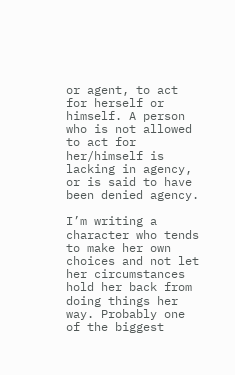or agent, to act for herself or himself. A person who is not allowed to act for her/himself is lacking in agency, or is said to have been denied agency.

I’m writing a character who tends to make her own choices and not let her circumstances hold her back from doing things her way. Probably one of the biggest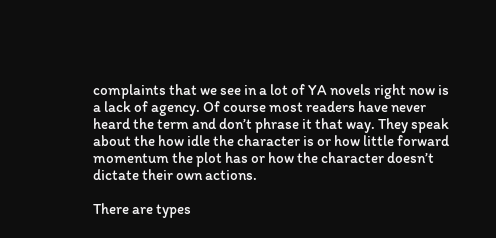complaints that we see in a lot of YA novels right now is a lack of agency. Of course most readers have never heard the term and don’t phrase it that way. They speak about the how idle the character is or how little forward momentum the plot has or how the character doesn’t dictate their own actions.

There are types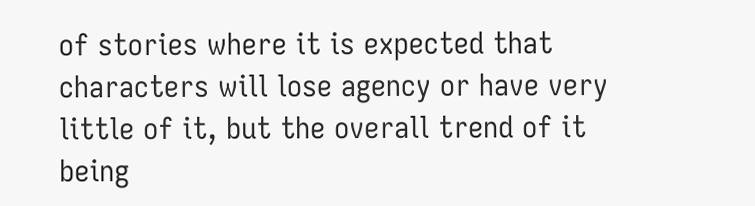of stories where it is expected that characters will lose agency or have very little of it, but the overall trend of it being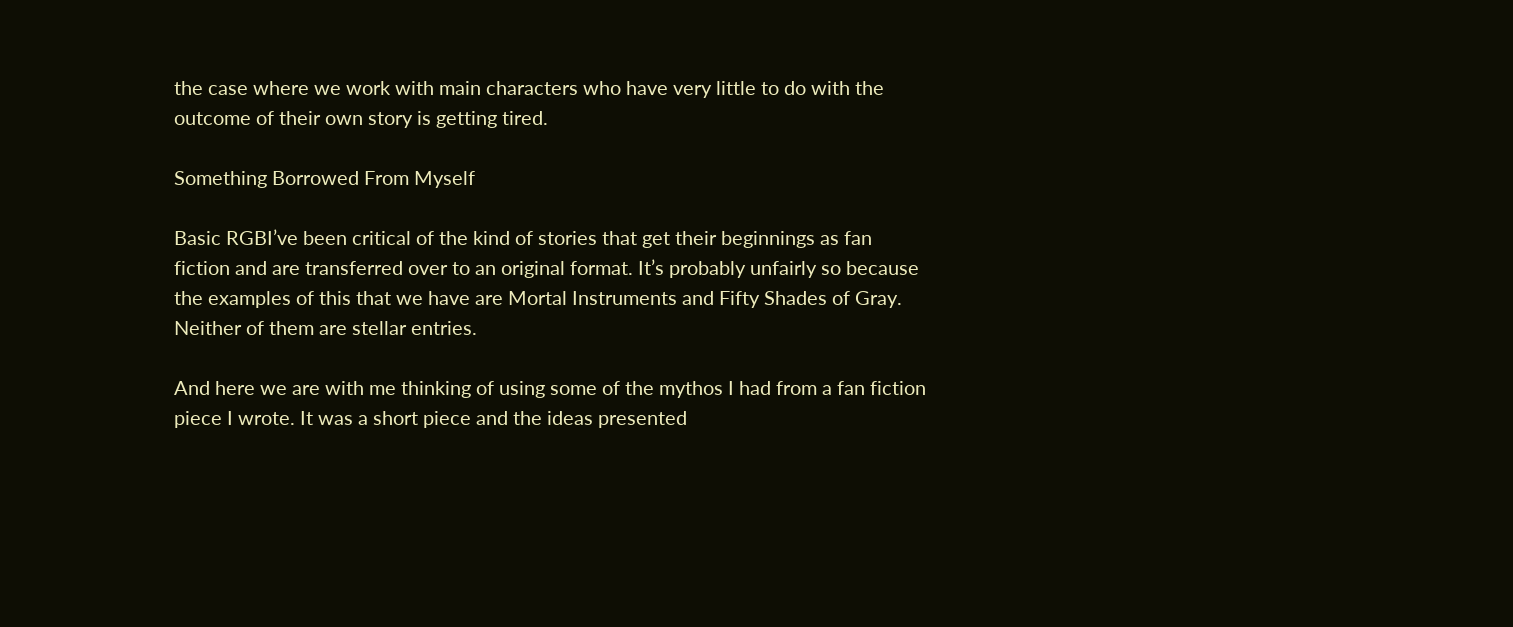the case where we work with main characters who have very little to do with the outcome of their own story is getting tired.

Something Borrowed From Myself

Basic RGBI’ve been critical of the kind of stories that get their beginnings as fan fiction and are transferred over to an original format. It’s probably unfairly so because the examples of this that we have are Mortal Instruments and Fifty Shades of Gray. Neither of them are stellar entries.

And here we are with me thinking of using some of the mythos I had from a fan fiction piece I wrote. It was a short piece and the ideas presented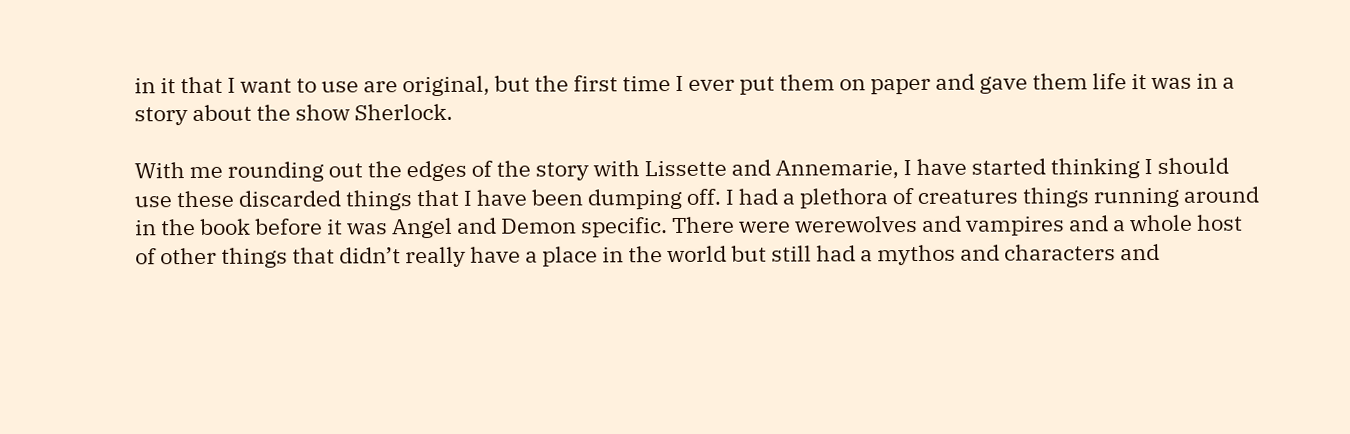in it that I want to use are original, but the first time I ever put them on paper and gave them life it was in a story about the show Sherlock.

With me rounding out the edges of the story with Lissette and Annemarie, I have started thinking I should use these discarded things that I have been dumping off. I had a plethora of creatures things running around in the book before it was Angel and Demon specific. There were werewolves and vampires and a whole host of other things that didn’t really have a place in the world but still had a mythos and characters and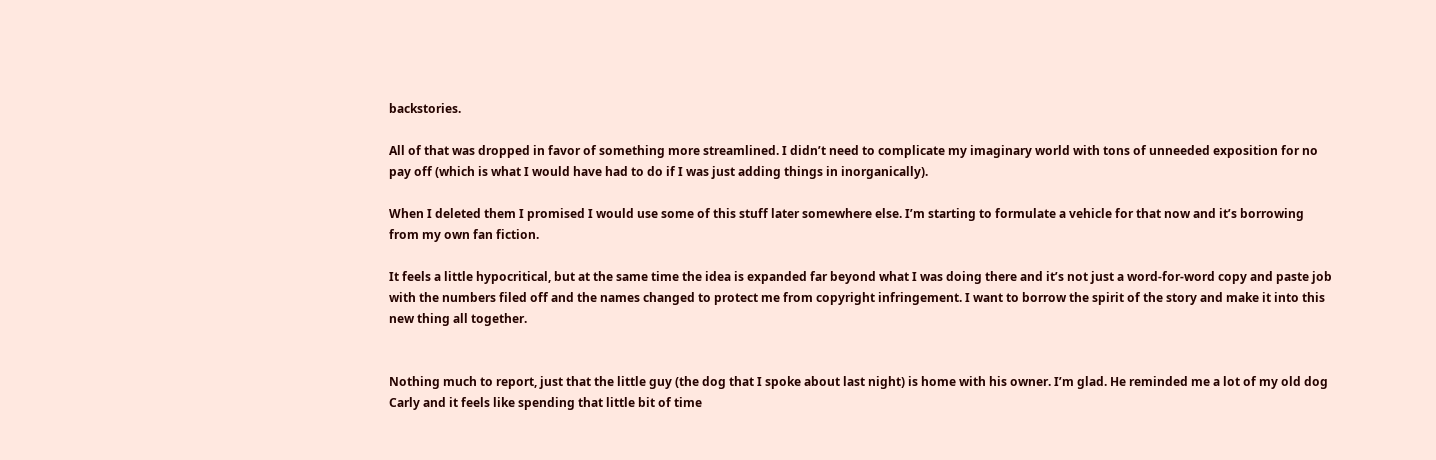backstories.

All of that was dropped in favor of something more streamlined. I didn’t need to complicate my imaginary world with tons of unneeded exposition for no pay off (which is what I would have had to do if I was just adding things in inorganically).

When I deleted them I promised I would use some of this stuff later somewhere else. I’m starting to formulate a vehicle for that now and it’s borrowing from my own fan fiction.

It feels a little hypocritical, but at the same time the idea is expanded far beyond what I was doing there and it’s not just a word-for-word copy and paste job with the numbers filed off and the names changed to protect me from copyright infringement. I want to borrow the spirit of the story and make it into this new thing all together.


Nothing much to report, just that the little guy (the dog that I spoke about last night) is home with his owner. I’m glad. He reminded me a lot of my old dog Carly and it feels like spending that little bit of time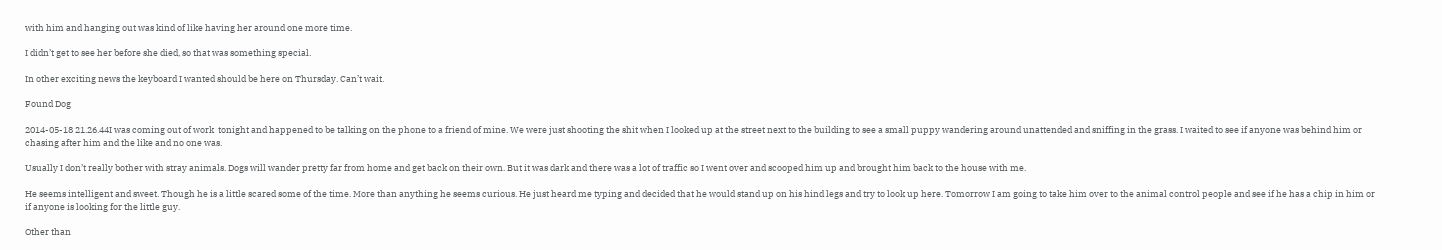with him and hanging out was kind of like having her around one more time.

I didn’t get to see her before she died, so that was something special.

In other exciting news the keyboard I wanted should be here on Thursday. Can’t wait.

Found Dog

2014-05-18 21.26.44I was coming out of work  tonight and happened to be talking on the phone to a friend of mine. We were just shooting the shit when I looked up at the street next to the building to see a small puppy wandering around unattended and sniffing in the grass. I waited to see if anyone was behind him or chasing after him and the like and no one was.

Usually I don’t really bother with stray animals. Dogs will wander pretty far from home and get back on their own. But it was dark and there was a lot of traffic so I went over and scooped him up and brought him back to the house with me.

He seems intelligent and sweet. Though he is a little scared some of the time. More than anything he seems curious. He just heard me typing and decided that he would stand up on his hind legs and try to look up here. Tomorrow I am going to take him over to the animal control people and see if he has a chip in him or if anyone is looking for the little guy.

Other than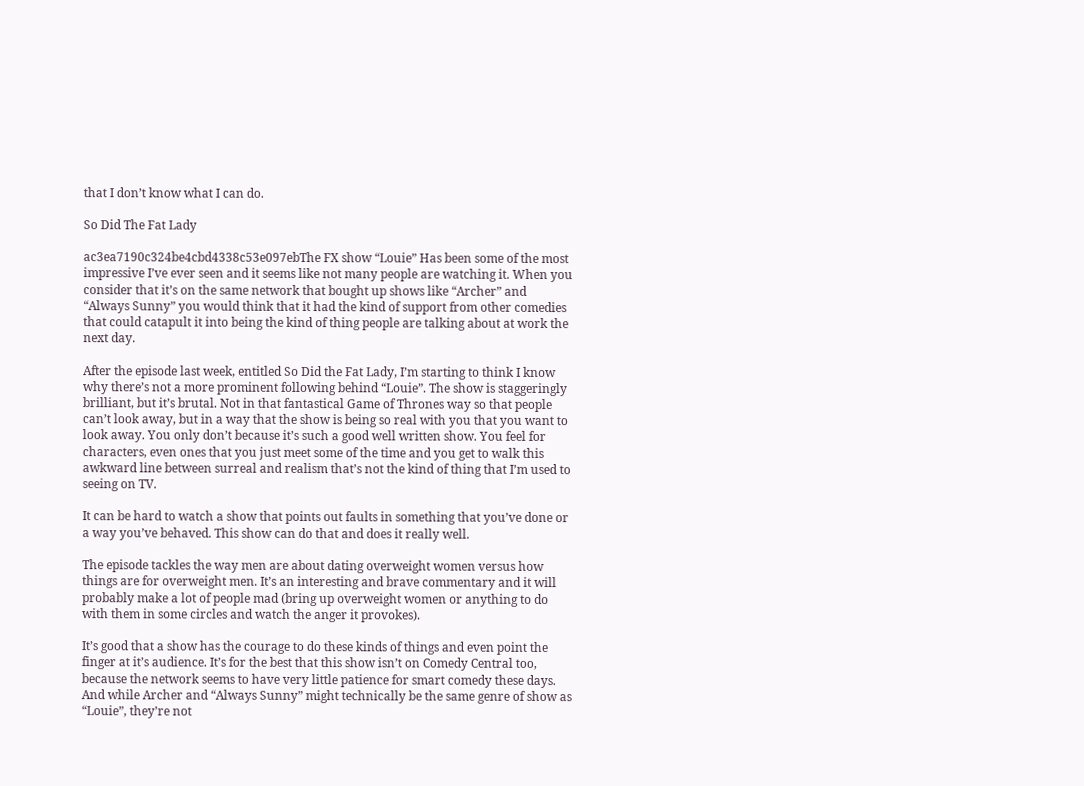that I don’t know what I can do.

So Did The Fat Lady

ac3ea7190c324be4cbd4338c53e097ebThe FX show “Louie” Has been some of the most impressive I’ve ever seen and it seems like not many people are watching it. When you consider that it’s on the same network that bought up shows like “Archer” and “Always Sunny” you would think that it had the kind of support from other comedies that could catapult it into being the kind of thing people are talking about at work the next day.

After the episode last week, entitled So Did the Fat Lady, I’m starting to think I know why there’s not a more prominent following behind “Louie”. The show is staggeringly brilliant, but it’s brutal. Not in that fantastical Game of Thrones way so that people can’t look away, but in a way that the show is being so real with you that you want to look away. You only don’t because it’s such a good well written show. You feel for characters, even ones that you just meet some of the time and you get to walk this awkward line between surreal and realism that’s not the kind of thing that I’m used to seeing on TV.

It can be hard to watch a show that points out faults in something that you’ve done or a way you’ve behaved. This show can do that and does it really well.

The episode tackles the way men are about dating overweight women versus how things are for overweight men. It’s an interesting and brave commentary and it will probably make a lot of people mad (bring up overweight women or anything to do with them in some circles and watch the anger it provokes).

It’s good that a show has the courage to do these kinds of things and even point the finger at it’s audience. It’s for the best that this show isn’t on Comedy Central too, because the network seems to have very little patience for smart comedy these days. And while Archer and “Always Sunny” might technically be the same genre of show as “Louie”, they’re not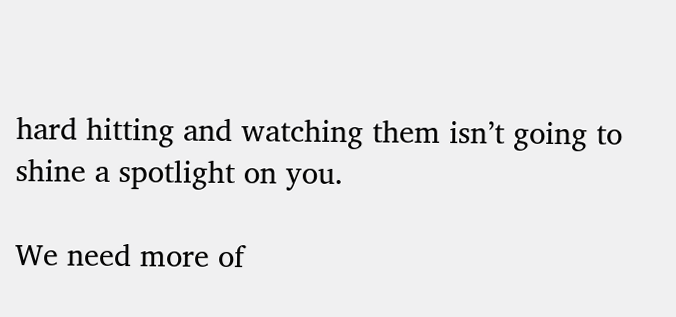hard hitting and watching them isn’t going to shine a spotlight on you.

We need more of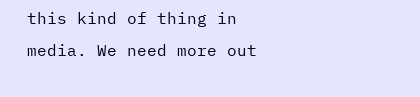this kind of thing in media. We need more out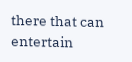there that can entertain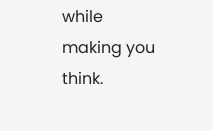while making you think.